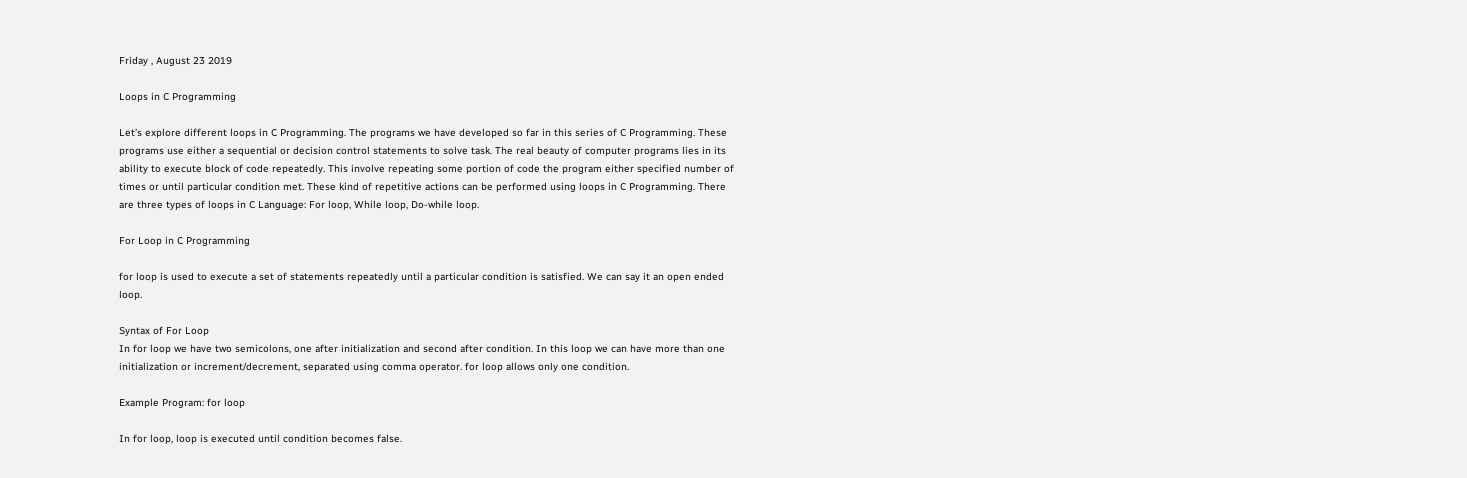Friday , August 23 2019

Loops in C Programming

Let’s explore different loops in C Programming. The programs we have developed so far in this series of C Programming. These programs use either a sequential or decision control statements to solve task. The real beauty of computer programs lies in its ability to execute block of code repeatedly. This involve repeating some portion of code the program either specified number of times or until particular condition met. These kind of repetitive actions can be performed using loops in C Programming. There are three types of loops in C Language: For loop, While loop, Do-while loop.

For Loop in C Programming

for loop is used to execute a set of statements repeatedly until a particular condition is satisfied. We can say it an open ended loop.

Syntax of For Loop
In for loop we have two semicolons, one after initialization and second after condition. In this loop we can have more than one initialization or increment/decrement, separated using comma operator. for loop allows only one condition.

Example Program: for loop

In for loop, loop is executed until condition becomes false.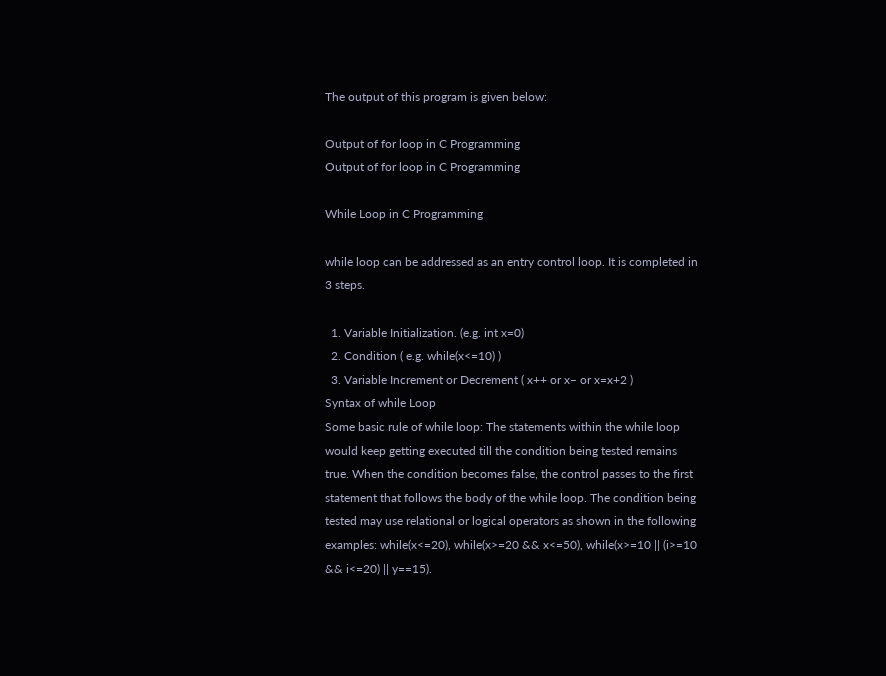The output of this program is given below:

Output of for loop in C Programming
Output of for loop in C Programming

While Loop in C Programming

while loop can be addressed as an entry control loop. It is completed in 3 steps.

  1. Variable Initialization. (e.g. int x=0)
  2. Condition ( e.g. while(x<=10) )
  3. Variable Increment or Decrement ( x++ or x– or x=x+2 )
Syntax of while Loop
Some basic rule of while loop: The statements within the while loop would keep getting executed till the condition being tested remains true. When the condition becomes false, the control passes to the first statement that follows the body of the while loop. The condition being tested may use relational or logical operators as shown in the following examples: while(x<=20), while(x>=20 && x<=50), while(x>=10 || (i>=10 && i<=20) || y==15).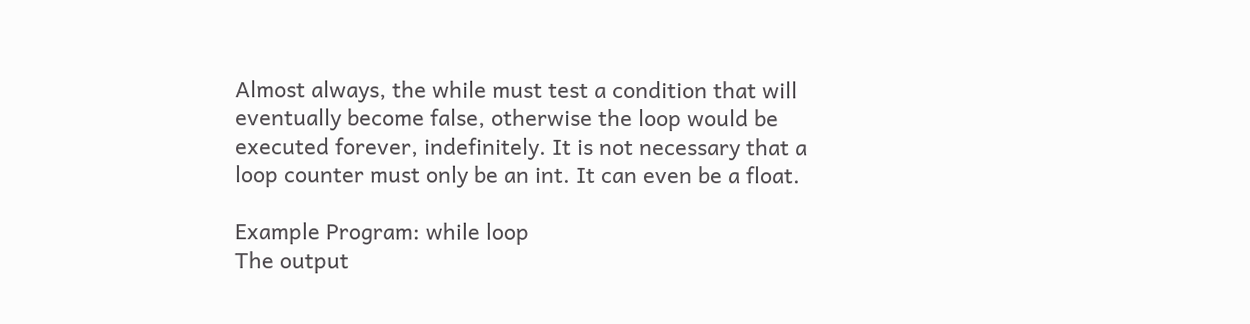Almost always, the while must test a condition that will eventually become false, otherwise the loop would be executed forever, indefinitely. It is not necessary that a loop counter must only be an int. It can even be a float.

Example Program: while loop
The output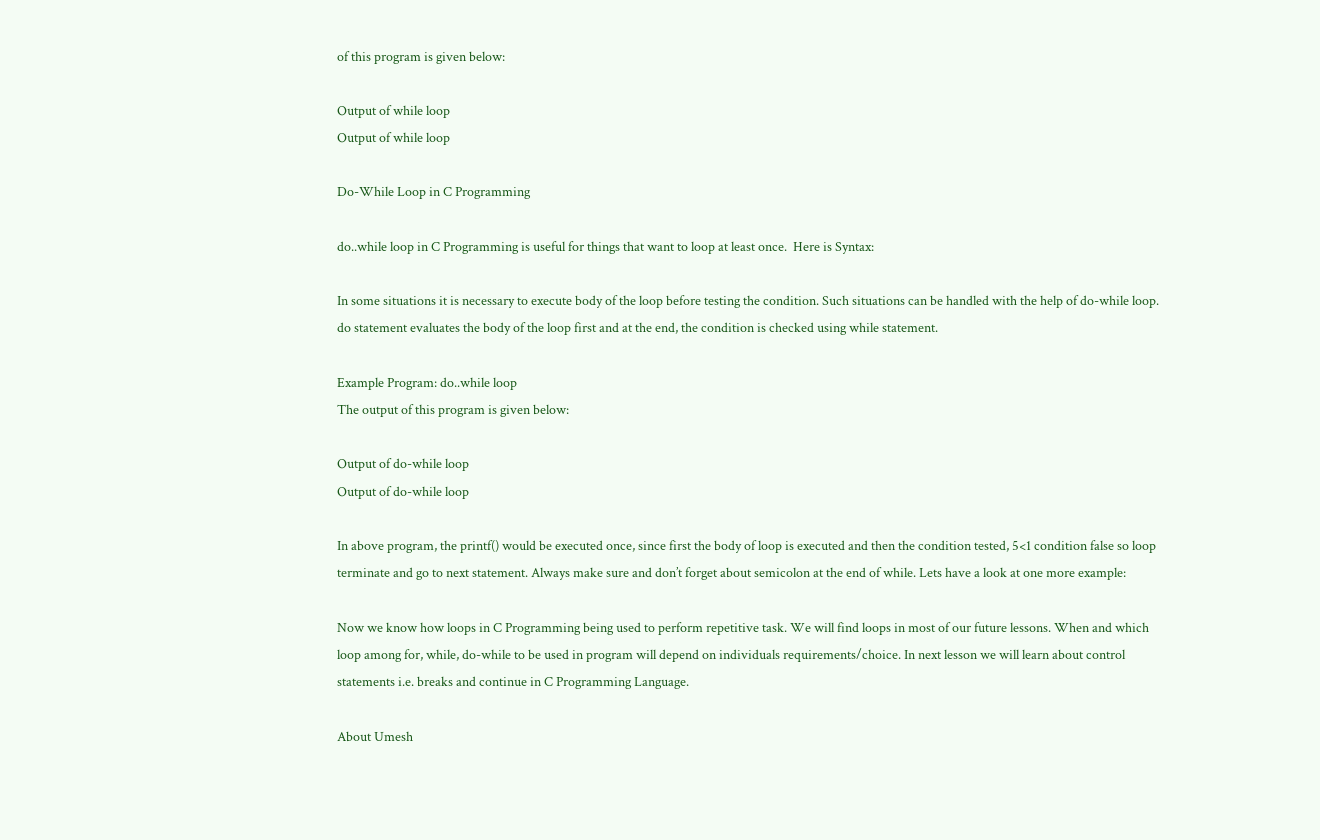of this program is given below:

Output of while loop
Output of while loop

Do-While Loop in C Programming

do..while loop in C Programming is useful for things that want to loop at least once.  Here is Syntax:

In some situations it is necessary to execute body of the loop before testing the condition. Such situations can be handled with the help of do-while loop. do statement evaluates the body of the loop first and at the end, the condition is checked using while statement.

Example Program: do..while loop
The output of this program is given below:

Output of do-while loop
Output of do-while loop

In above program, the printf() would be executed once, since first the body of loop is executed and then the condition tested, 5<1 condition false so loop terminate and go to next statement. Always make sure and don’t forget about semicolon at the end of while. Lets have a look at one more example:

Now we know how loops in C Programming being used to perform repetitive task. We will find loops in most of our future lessons. When and which loop among for, while, do-while to be used in program will depend on individuals requirements/choice. In next lesson we will learn about control statements i.e. breaks and continue in C Programming Language.

About Umesh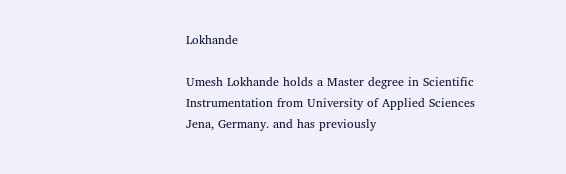Lokhande

Umesh Lokhande holds a Master degree in Scientific Instrumentation from University of Applied Sciences Jena, Germany. and has previously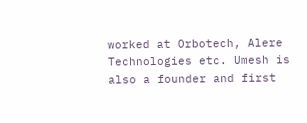worked at Orbotech, Alere Technologies etc. Umesh is also a founder and first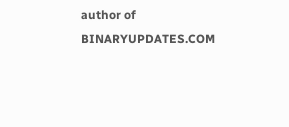author of BINARYUPDATES.COM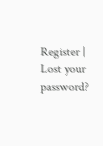Register | Lost your password?